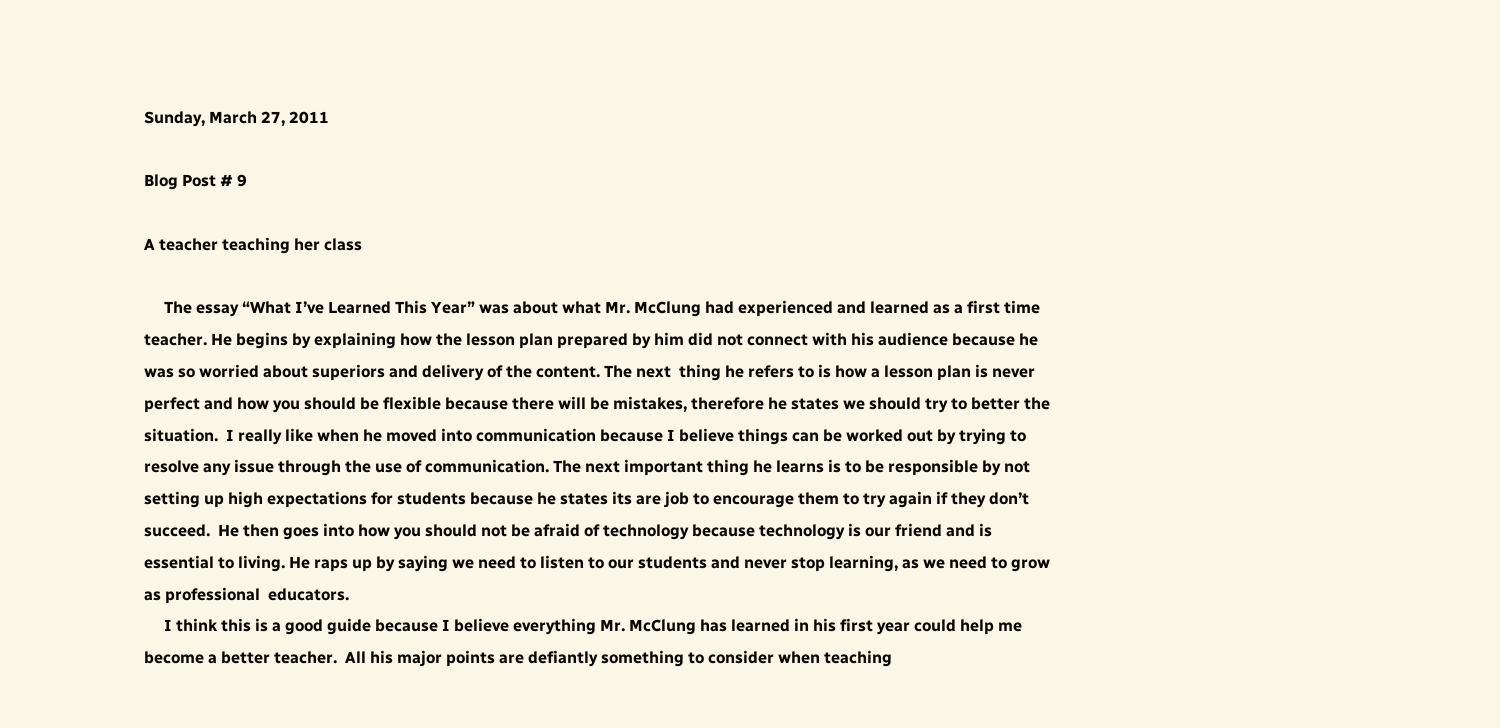Sunday, March 27, 2011

Blog Post # 9

A teacher teaching her class

     The essay “What I’ve Learned This Year” was about what Mr. McClung had experienced and learned as a first time teacher. He begins by explaining how the lesson plan prepared by him did not connect with his audience because he was so worried about superiors and delivery of the content. The next  thing he refers to is how a lesson plan is never perfect and how you should be flexible because there will be mistakes, therefore he states we should try to better the situation.  I really like when he moved into communication because I believe things can be worked out by trying to resolve any issue through the use of communication. The next important thing he learns is to be responsible by not setting up high expectations for students because he states its are job to encourage them to try again if they don’t succeed.  He then goes into how you should not be afraid of technology because technology is our friend and is essential to living. He raps up by saying we need to listen to our students and never stop learning, as we need to grow as professional  educators.
     I think this is a good guide because I believe everything Mr. McClung has learned in his first year could help me become a better teacher.  All his major points are defiantly something to consider when teaching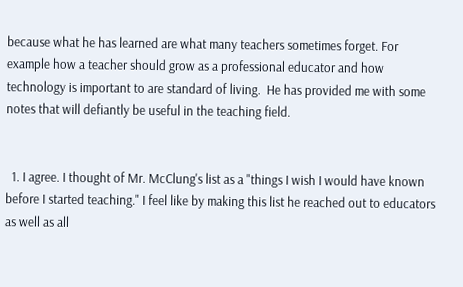because what he has learned are what many teachers sometimes forget. For example how a teacher should grow as a professional educator and how technology is important to are standard of living.  He has provided me with some notes that will defiantly be useful in the teaching field.


  1. I agree. I thought of Mr. McClung's list as a "things I wish I would have known before I started teaching." I feel like by making this list he reached out to educators as well as all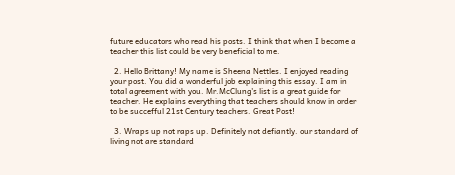future educators who read his posts. I think that when I become a teacher this list could be very beneficial to me.

  2. Hello Brittany! My name is Sheena Nettles. I enjoyed reading your post. You did a wonderful job explaining this essay. I am in total agreement with you. Mr.McClung's list is a great guide for teacher. He explains everything that teachers should know in order to be succefful 21st Century teachers. Great Post!

  3. Wraps up not raps up. Definitely not defiantly. our standard of living not are standard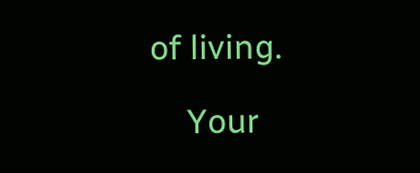of living.

    Your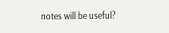notes will be useful?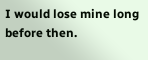I would lose mine long before then.